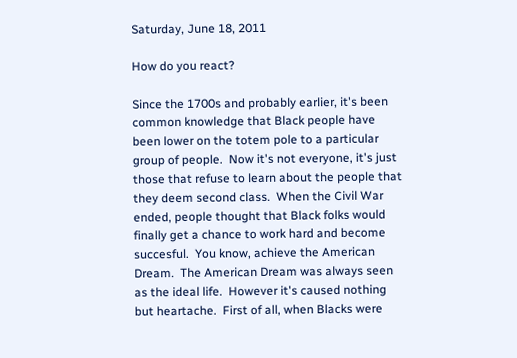Saturday, June 18, 2011

How do you react?

Since the 1700s and probably earlier, it's been common knowledge that Black people have been lower on the totem pole to a particular group of people.  Now it's not everyone, it's just those that refuse to learn about the people that they deem second class.  When the Civil War ended, people thought that Black folks would finally get a chance to work hard and become succesful.  You know, achieve the American Dream.  The American Dream was always seen as the ideal life.  However it's caused nothing but heartache.  First of all, when Blacks were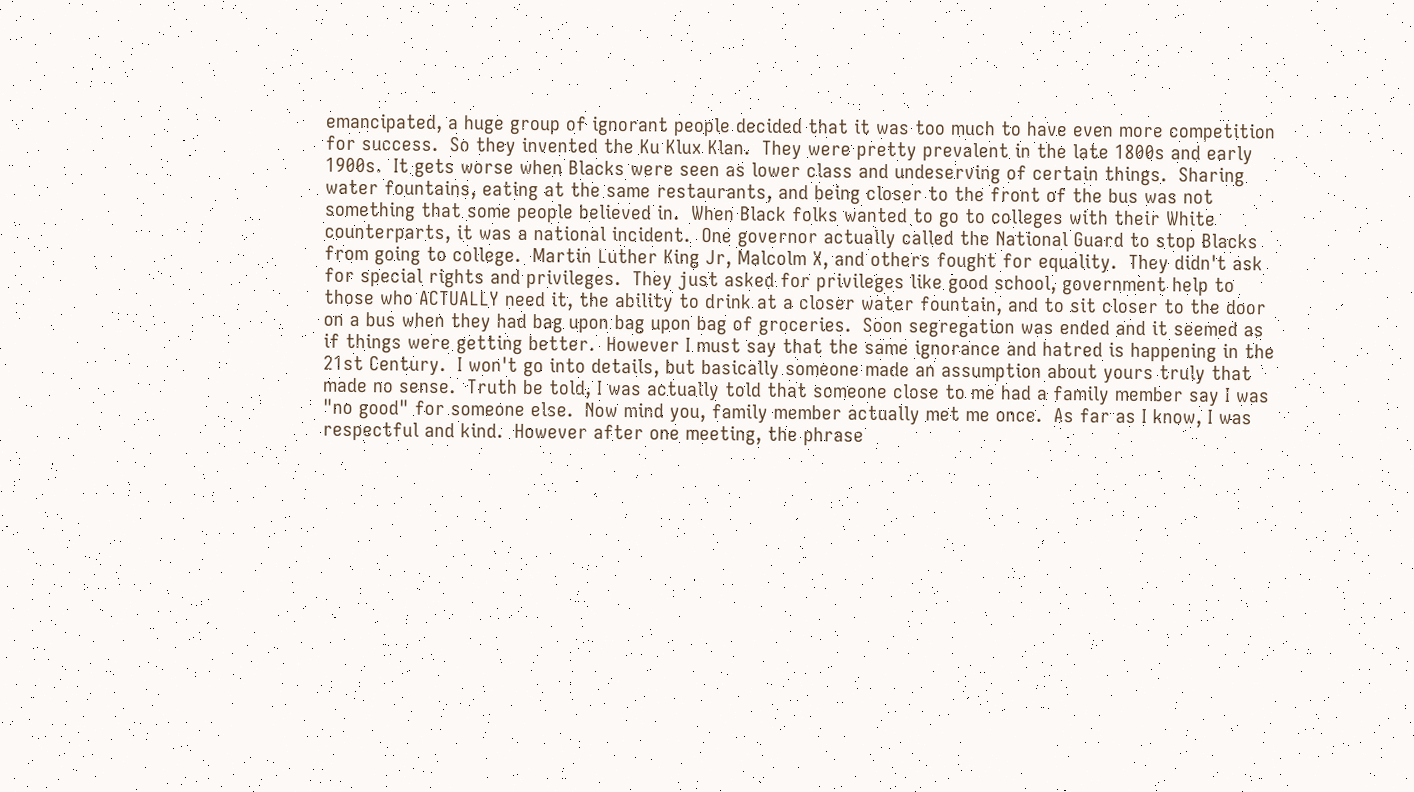emancipated, a huge group of ignorant people decided that it was too much to have even more competition for success.  So they invented the Ku Klux Klan.  They were pretty prevalent in the late 1800s and early 1900s.  It gets worse when Blacks were seen as lower class and undeserving of certain things.  Sharing water fountains, eating at the same restaurants, and being closer to the front of the bus was not something that some people believed in.  When Black folks wanted to go to colleges with their White counterparts, it was a national incident.  One governor actually called the National Guard to stop Blacks from going to college.  Martin Luther King Jr, Malcolm X, and others fought for equality.  They didn't ask for special rights and privileges.  They just asked for privileges like good school, government help to those who ACTUALLY need it, the ability to drink at a closer water fountain, and to sit closer to the door on a bus when they had bag upon bag upon bag of groceries.  Soon segregation was ended and it seemed as if things were getting better.  However I must say that the same ignorance and hatred is happening in the 21st Century.  I won't go into details, but basically someone made an assumption about yours truly that made no sense.  Truth be told, I was actually told that someone close to me had a family member say I was "no good" for someone else.  Now mind you, family member actually met me once.  As far as I know, I was respectful and kind.  However after one meeting, the phrase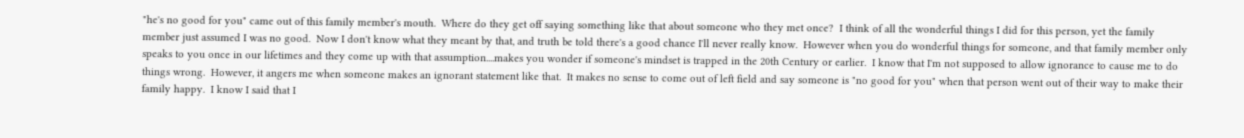"he's no good for you" came out of this family member's mouth.  Where do they get off saying something like that about someone who they met once?  I think of all the wonderful things I did for this person, yet the family member just assumed I was no good.  Now I don't know what they meant by that, and truth be told there's a good chance I'll never really know.  However when you do wonderful things for someone, and that family member only speaks to you once in our lifetimes and they come up with that assumption....makes you wonder if someone's mindset is trapped in the 20th Century or earlier.  I know that I'm not supposed to allow ignorance to cause me to do things wrong.  However, it angers me when someone makes an ignorant statement like that.  It makes no sense to come out of left field and say someone is "no good for you" when that person went out of their way to make their family happy.  I know I said that I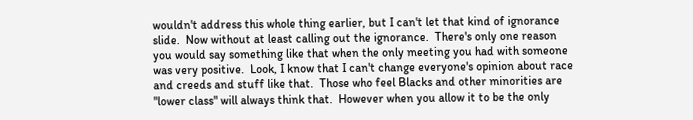wouldn't address this whole thing earlier, but I can't let that kind of ignorance slide.  Now without at least calling out the ignorance.  There's only one reason you would say something like that when the only meeting you had with someone was very positive.  Look, I know that I can't change everyone's opinion about race and creeds and stuff like that.  Those who feel Blacks and other minorities are "lower class" will always think that.  However when you allow it to be the only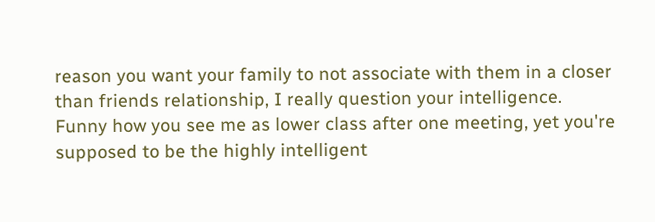reason you want your family to not associate with them in a closer than friends relationship, I really question your intelligence.  Funny how you see me as lower class after one meeting, yet you're supposed to be the highly intelligent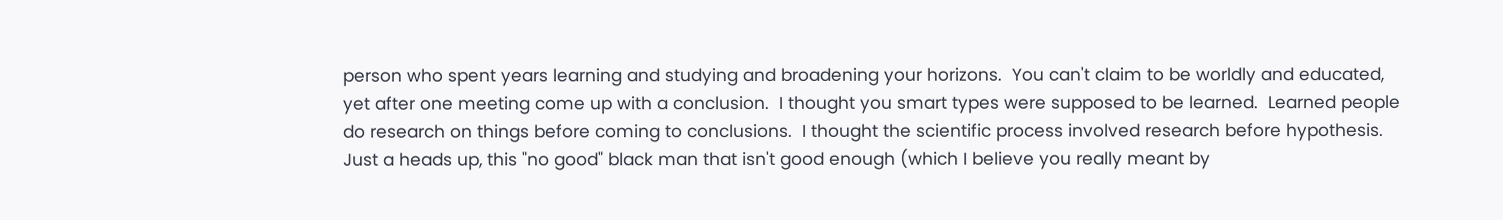person who spent years learning and studying and broadening your horizons.  You can't claim to be worldly and educated, yet after one meeting come up with a conclusion.  I thought you smart types were supposed to be learned.  Learned people do research on things before coming to conclusions.  I thought the scientific process involved research before hypothesis.  Just a heads up, this "no good" black man that isn't good enough (which I believe you really meant by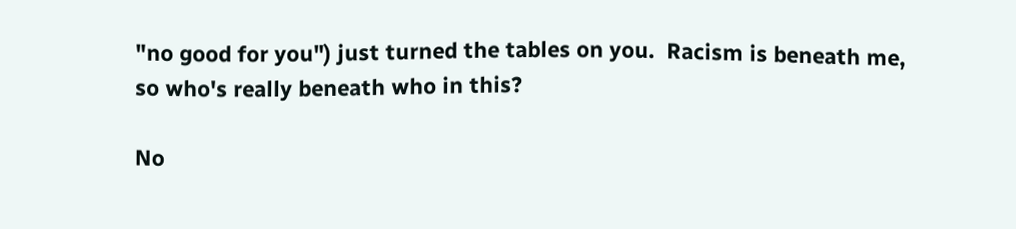"no good for you") just turned the tables on you.  Racism is beneath me, so who's really beneath who in this?

No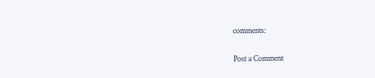comments:

Post a Comment